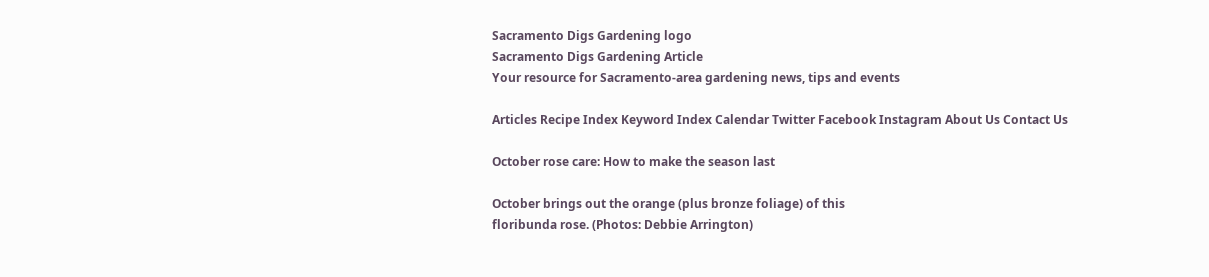Sacramento Digs Gardening logo
Sacramento Digs Gardening Article
Your resource for Sacramento-area gardening news, tips and events

Articles Recipe Index Keyword Index Calendar Twitter Facebook Instagram About Us Contact Us

October rose care: How to make the season last

October brings out the orange (plus bronze foliage) of this
floribunda rose. (Photos: Debbie Arrington)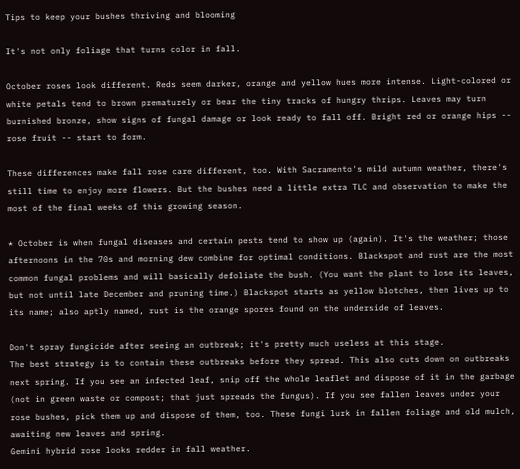Tips to keep your bushes thriving and blooming

It's not only foliage that turns color in fall.

October roses look different. Reds seem darker, orange and yellow hues more intense. Light-colored or white petals tend to brown prematurely or bear the tiny tracks of hungry thrips. Leaves may turn burnished bronze, show signs of fungal damage or look ready to fall off. Bright red or orange hips -- rose fruit -- start to form.

These differences make fall rose care different, too. With Sacramento's mild autumn weather, there's still time to enjoy more flowers. But the bushes need a little extra TLC and observation to make the most of the final weeks of this growing season.

* October is when fungal diseases and certain pests tend to show up (again). It's the weather; those afternoons in the 70s and morning dew combine for optimal conditions. Blackspot and rust are the most common fungal problems and will basically defoliate the bush. (You want the plant to lose its leaves, but not until late December and pruning time.) Blackspot starts as yellow blotches, then lives up to its name; also aptly named, rust is the orange spores found on the underside of leaves.

Don't spray fungicide after seeing an outbreak; it's pretty much useless at this stage.
The best strategy is to contain these outbreaks before they spread. This also cuts down on outbreaks next spring. If you see an infected leaf, snip off the whole leaflet and dispose of it in the garbage (not in green waste or compost; that just spreads the fungus). If you see fallen leaves under your rose bushes, pick them up and dispose of them, too. These fungi lurk in fallen foliage and old mulch, awaiting new leaves and spring.
Gemini hybrid rose looks redder in fall weather.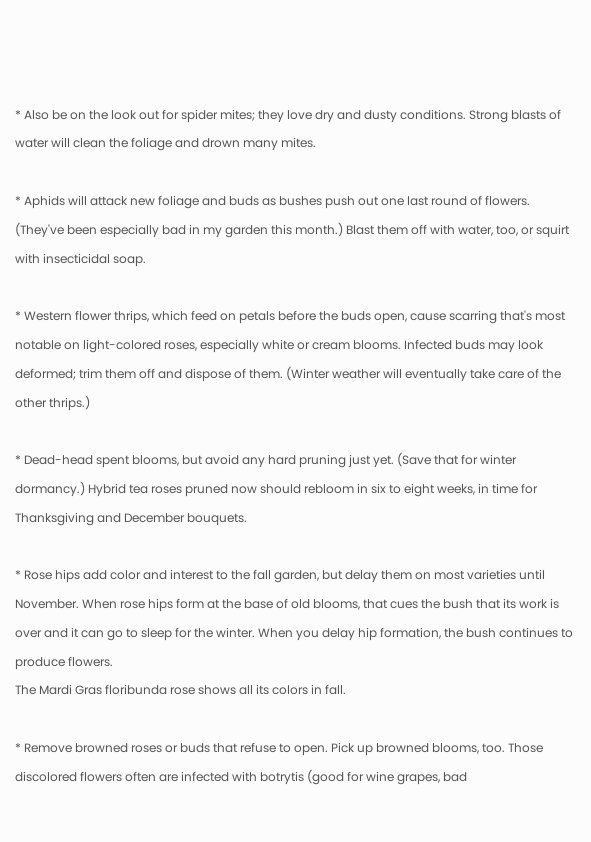* Also be on the look out for spider mites; they love dry and dusty conditions. Strong blasts of water will clean the foliage and drown many mites.

* Aphids will attack new foliage and buds as bushes push out one last round of flowers. (They've been especially bad in my garden this month.) Blast them off with water, too, or squirt with insecticidal soap.

* Western flower thrips, which feed on petals before the buds open, cause scarring that's most notable on light-colored roses, especially white or cream blooms. Infected buds may look deformed; trim them off and dispose of them. (Winter weather will eventually take care of the other thrips.)

* Dead-head spent blooms, but avoid any hard pruning just yet. (Save that for winter dormancy.) Hybrid tea roses pruned now should rebloom in six to eight weeks, in time for Thanksgiving and December bouquets.

* Rose hips add color and interest to the fall garden, but delay them on most varieties until November. When rose hips form at the base of old blooms, that cues the bush that its work is over and it can go to sleep for the winter. When you delay hip formation, the bush continues to produce flowers.
The Mardi Gras floribunda rose shows all its colors in fall.

* Remove browned roses or buds that refuse to open. Pick up browned blooms, too. Those discolored flowers often are infected with botrytis (good for wine grapes, bad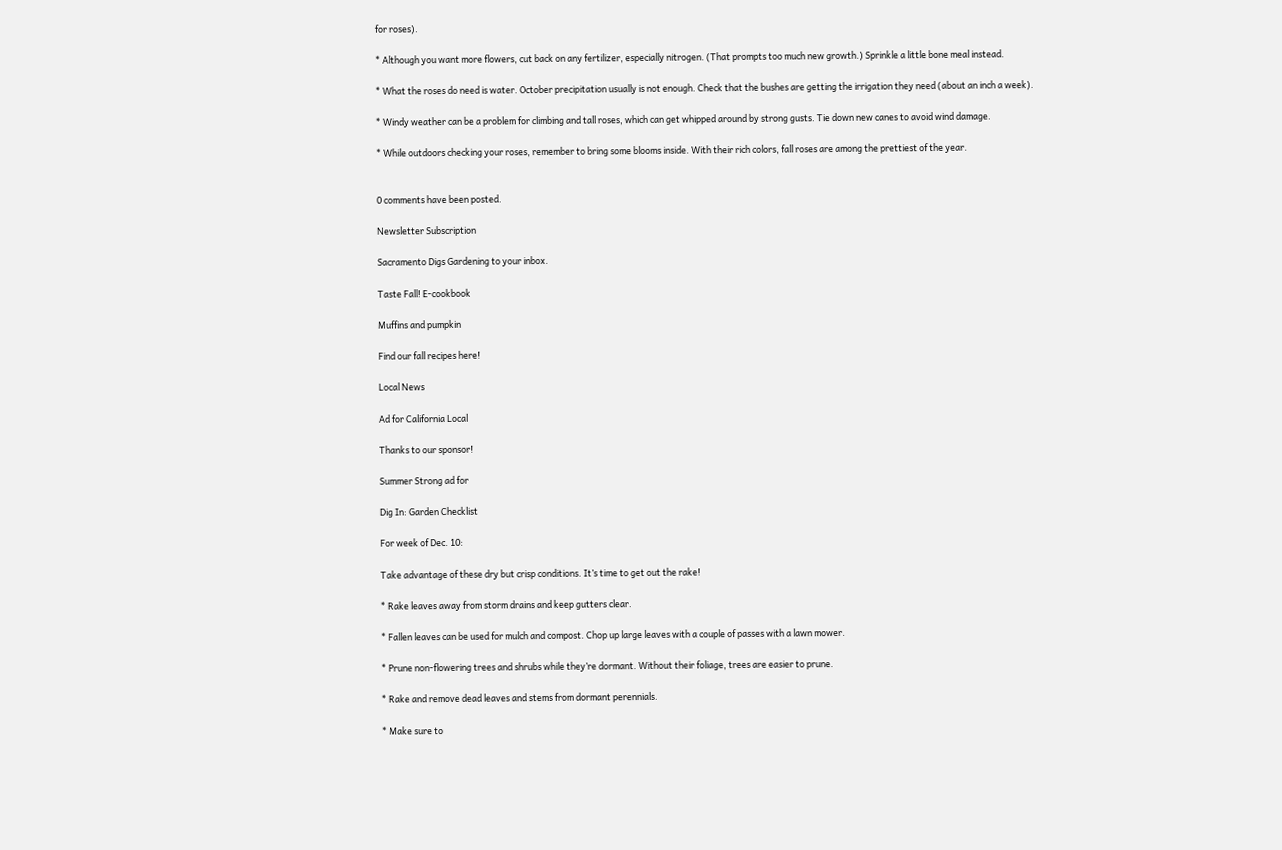for roses).

* Although you want more flowers, cut back on any fertilizer, especially nitrogen. (That prompts too much new growth.) Sprinkle a little bone meal instead.

* What the roses do need is water. October precipitation usually is not enough. Check that the bushes are getting the irrigation they need (about an inch a week).

* Windy weather can be a problem for climbing and tall roses, which can get whipped around by strong gusts. Tie down new canes to avoid wind damage.

* While outdoors checking your roses, remember to bring some blooms inside. With their rich colors, fall roses are among the prettiest of the year.


0 comments have been posted.

Newsletter Subscription

Sacramento Digs Gardening to your inbox.

Taste Fall! E-cookbook

Muffins and pumpkin

Find our fall recipes here!

Local News

Ad for California Local

Thanks to our sponsor!

Summer Strong ad for

Dig In: Garden Checklist

For week of Dec. 10:

Take advantage of these dry but crisp conditions. It’s time to get out the rake!

* Rake leaves away from storm drains and keep gutters clear.

* Fallen leaves can be used for mulch and compost. Chop up large leaves with a couple of passes with a lawn mower.

* Prune non-flowering trees and shrubs while they’re dormant. Without their foliage, trees are easier to prune.

* Rake and remove dead leaves and stems from dormant perennials.

* Make sure to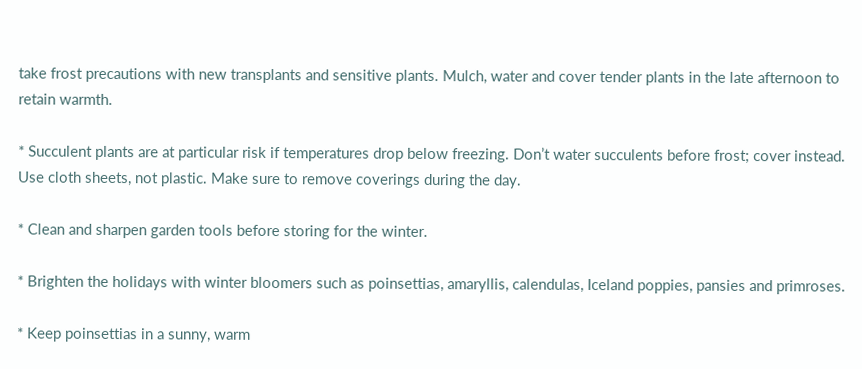take frost precautions with new transplants and sensitive plants. Mulch, water and cover tender plants in the late afternoon to retain warmth.

* Succulent plants are at particular risk if temperatures drop below freezing. Don’t water succulents before frost; cover instead. Use cloth sheets, not plastic. Make sure to remove coverings during the day.

* Clean and sharpen garden tools before storing for the winter.

* Brighten the holidays with winter bloomers such as poinsettias, amaryllis, calendulas, Iceland poppies, pansies and primroses.

* Keep poinsettias in a sunny, warm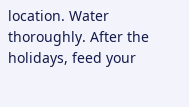location. Water thoroughly. After the holidays, feed your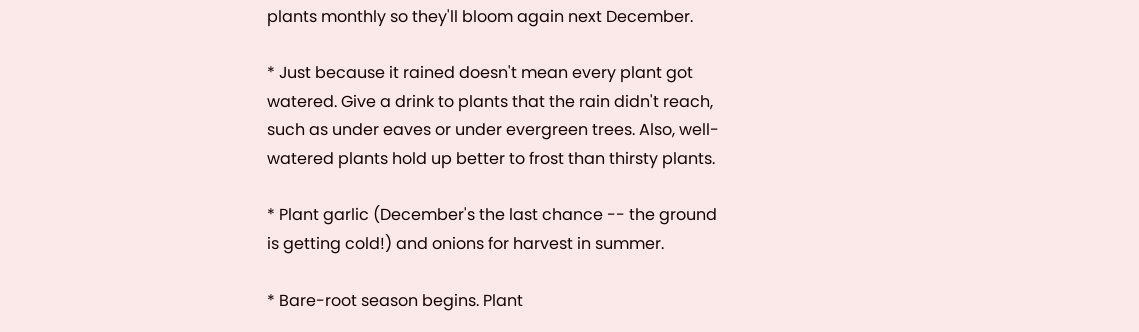plants monthly so they'll bloom again next December.

* Just because it rained doesn't mean every plant got watered. Give a drink to plants that the rain didn't reach, such as under eaves or under evergreen trees. Also, well-watered plants hold up better to frost than thirsty plants.

* Plant garlic (December's the last chance -- the ground is getting cold!) and onions for harvest in summer.

* Bare-root season begins. Plant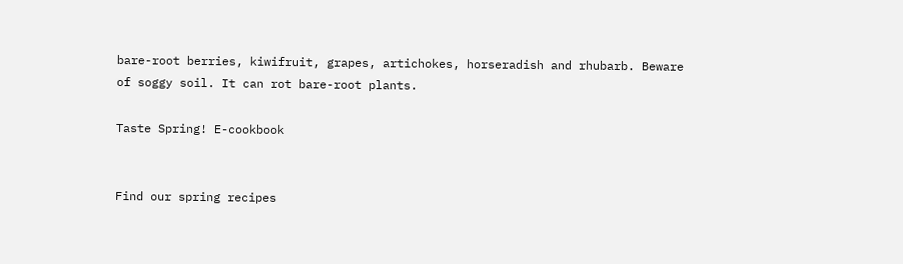bare-root berries, kiwifruit, grapes, artichokes, horseradish and rhubarb. Beware of soggy soil. It can rot bare-root plants.

Taste Spring! E-cookbook


Find our spring recipes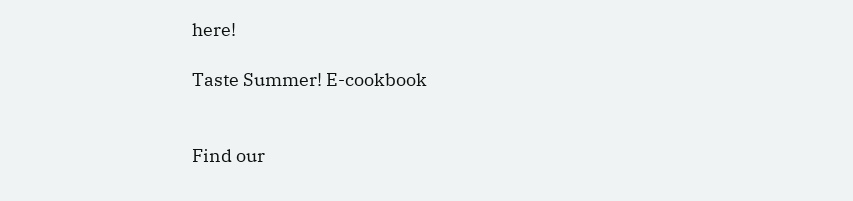here!

Taste Summer! E-cookbook


Find our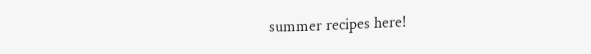summer recipes here!